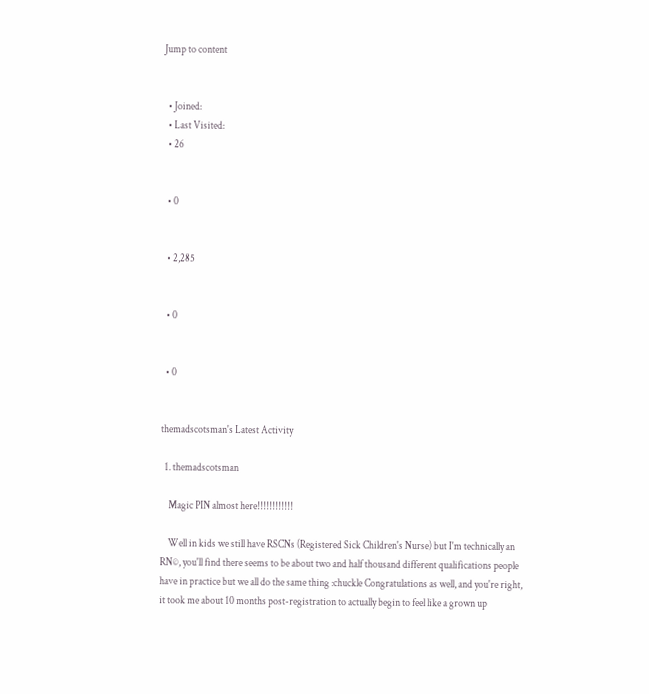Jump to content


  • Joined:
  • Last Visited:
  • 26


  • 0


  • 2,285


  • 0


  • 0


themadscotsman's Latest Activity

  1. themadscotsman

    Magic PIN almost here!!!!!!!!!!!!

    Well in kids we still have RSCNs (Registered Sick Children's Nurse) but I'm technically an RN©, you'll find there seems to be about two and half thousand different qualifications people have in practice but we all do the same thing :chuckle Congratulations as well, and you're right, it took me about 10 months post-registration to actually begin to feel like a grown up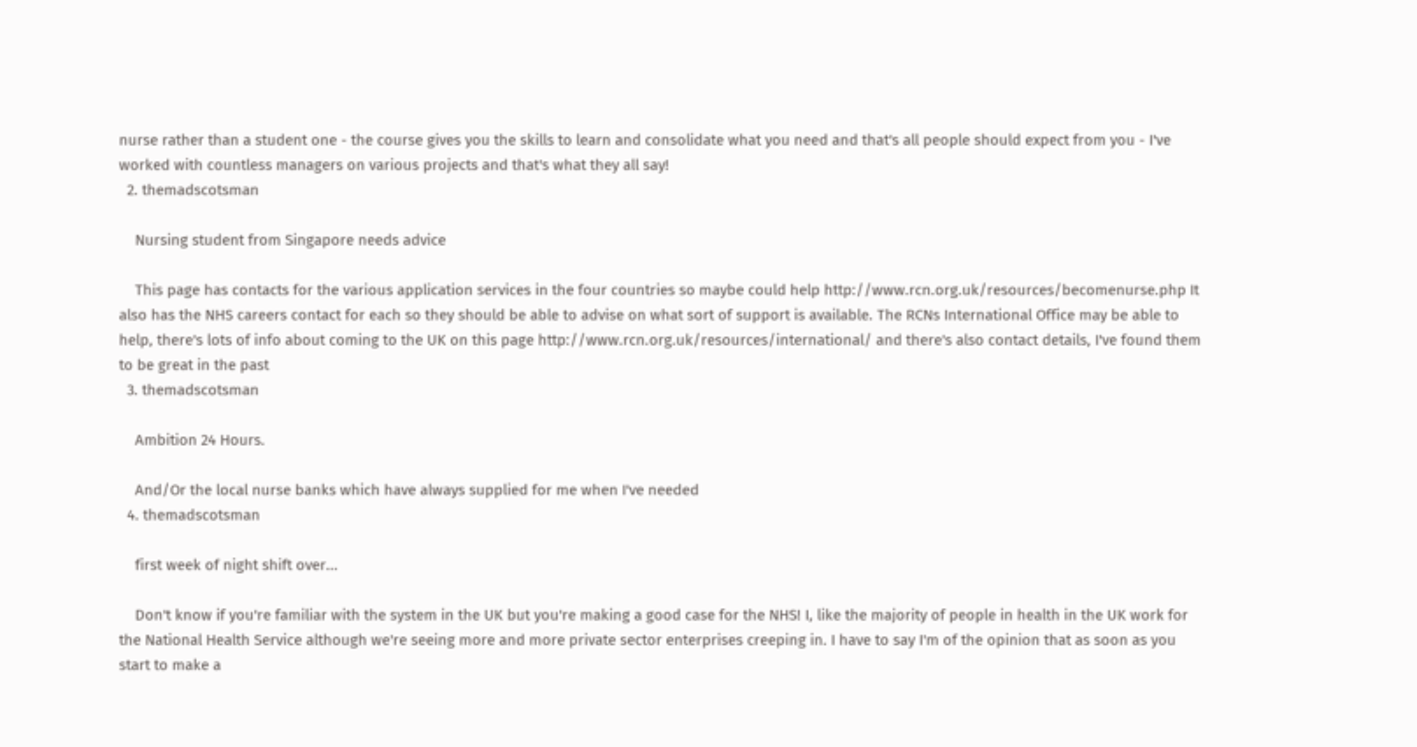nurse rather than a student one - the course gives you the skills to learn and consolidate what you need and that's all people should expect from you - I've worked with countless managers on various projects and that's what they all say!
  2. themadscotsman

    Nursing student from Singapore needs advice

    This page has contacts for the various application services in the four countries so maybe could help http://www.rcn.org.uk/resources/becomenurse.php It also has the NHS careers contact for each so they should be able to advise on what sort of support is available. The RCNs International Office may be able to help, there's lots of info about coming to the UK on this page http://www.rcn.org.uk/resources/international/ and there's also contact details, I've found them to be great in the past
  3. themadscotsman

    Ambition 24 Hours.

    And/Or the local nurse banks which have always supplied for me when I've needed
  4. themadscotsman

    first week of night shift over...

    Don't know if you're familiar with the system in the UK but you're making a good case for the NHS! I, like the majority of people in health in the UK work for the National Health Service although we're seeing more and more private sector enterprises creeping in. I have to say I'm of the opinion that as soon as you start to make a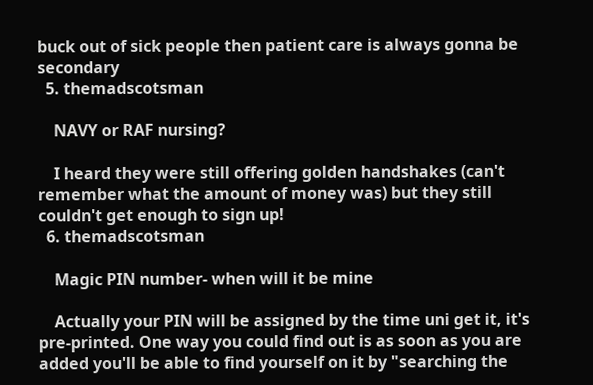buck out of sick people then patient care is always gonna be secondary
  5. themadscotsman

    NAVY or RAF nursing?

    I heard they were still offering golden handshakes (can't remember what the amount of money was) but they still couldn't get enough to sign up!
  6. themadscotsman

    Magic PIN number- when will it be mine

    Actually your PIN will be assigned by the time uni get it, it's pre-printed. One way you could find out is as soon as you are added you'll be able to find yourself on it by "searching the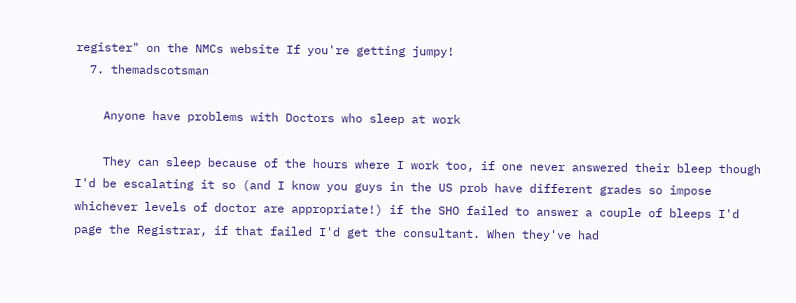register" on the NMCs website If you're getting jumpy!
  7. themadscotsman

    Anyone have problems with Doctors who sleep at work

    They can sleep because of the hours where I work too, if one never answered their bleep though I'd be escalating it so (and I know you guys in the US prob have different grades so impose whichever levels of doctor are appropriate!) if the SHO failed to answer a couple of bleeps I'd page the Registrar, if that failed I'd get the consultant. When they've had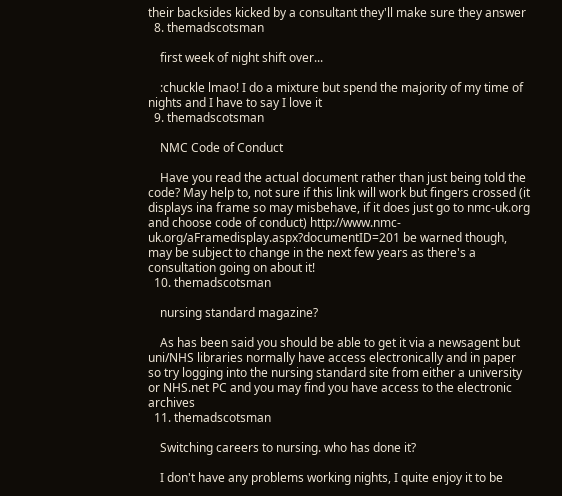their backsides kicked by a consultant they'll make sure they answer
  8. themadscotsman

    first week of night shift over...

    :chuckle lmao! I do a mixture but spend the majority of my time of nights and I have to say I love it
  9. themadscotsman

    NMC Code of Conduct

    Have you read the actual document rather than just being told the code? May help to, not sure if this link will work but fingers crossed (it displays ina frame so may misbehave, if it does just go to nmc-uk.org and choose code of conduct) http://www.nmc-uk.org/aFramedisplay.aspx?documentID=201 be warned though, may be subject to change in the next few years as there's a consultation going on about it!
  10. themadscotsman

    nursing standard magazine?

    As has been said you should be able to get it via a newsagent but uni/NHS libraries normally have access electronically and in paper so try logging into the nursing standard site from either a university or NHS.net PC and you may find you have access to the electronic archives
  11. themadscotsman

    Switching careers to nursing. who has done it?

    I don't have any problems working nights, I quite enjoy it to be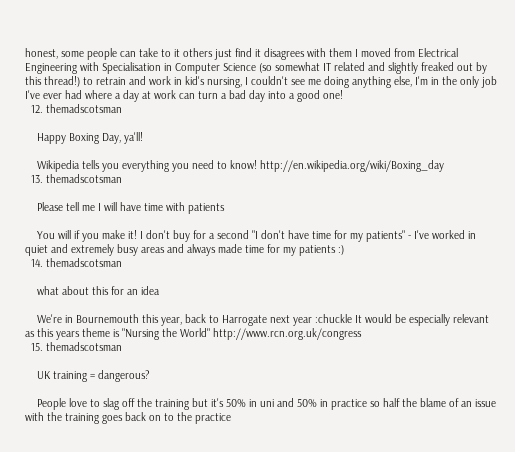honest, some people can take to it others just find it disagrees with them I moved from Electrical Engineering with Specialisation in Computer Science (so somewhat IT related and slightly freaked out by this thread!) to retrain and work in kid's nursing, I couldn't see me doing anything else, I'm in the only job I've ever had where a day at work can turn a bad day into a good one!
  12. themadscotsman

    Happy Boxing Day, ya'll!

    Wikipedia tells you everything you need to know! http://en.wikipedia.org/wiki/Boxing_day
  13. themadscotsman

    Please tell me I will have time with patients

    You will if you make it! I don't buy for a second "I don't have time for my patients" - I've worked in quiet and extremely busy areas and always made time for my patients :)
  14. themadscotsman

    what about this for an idea

    We're in Bournemouth this year, back to Harrogate next year :chuckle It would be especially relevant as this years theme is "Nursing the World" http://www.rcn.org.uk/congress
  15. themadscotsman

    UK training = dangerous?

    People love to slag off the training but it's 50% in uni and 50% in practice so half the blame of an issue with the training goes back on to the practice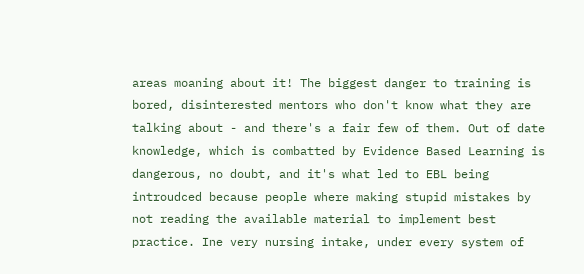areas moaning about it! The biggest danger to training is bored, disinterested mentors who don't know what they are talking about - and there's a fair few of them. Out of date knowledge, which is combatted by Evidence Based Learning is dangerous, no doubt, and it's what led to EBL being introudced because people where making stupid mistakes by not reading the available material to implement best practice. Ine very nursing intake, under every system of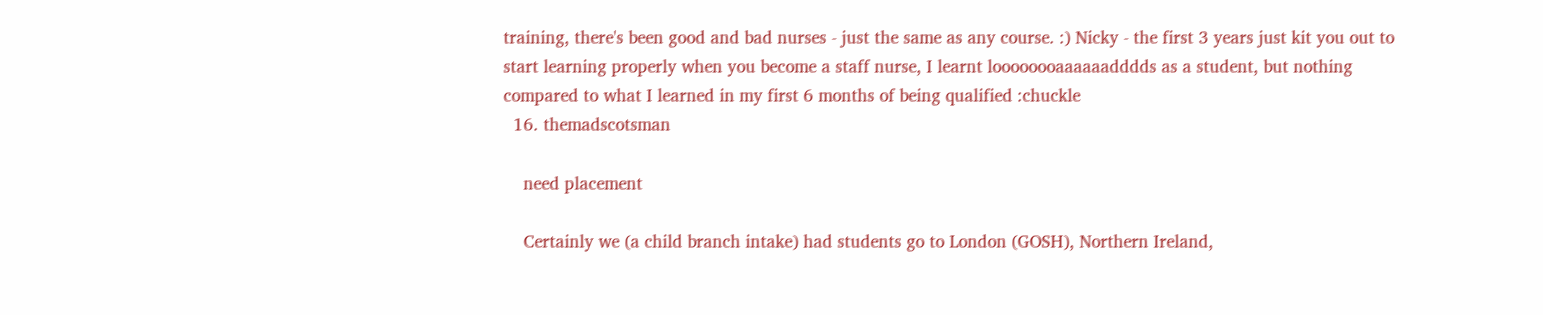training, there's been good and bad nurses - just the same as any course. :) Nicky - the first 3 years just kit you out to start learning properly when you become a staff nurse, I learnt loooooooaaaaaadddds as a student, but nothing compared to what I learned in my first 6 months of being qualified :chuckle
  16. themadscotsman

    need placement

    Certainly we (a child branch intake) had students go to London (GOSH), Northern Ireland,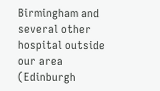Birmingham and several other hospital outside our area (Edinburgh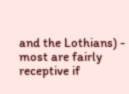and the Lothians) - most are fairly receptive if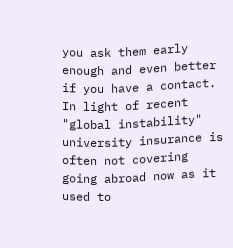you ask them early enough and even better if you have a contact. In light of recent "global instability" university insurance is often not covering going abroad now as it used to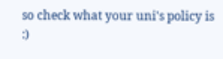so check what your uni's policy is :)